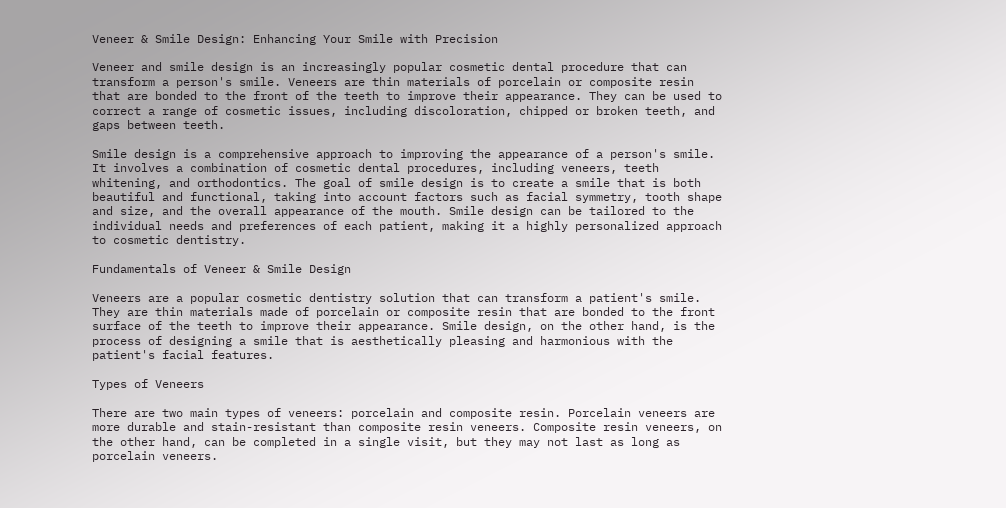Veneer & Smile Design: Enhancing Your Smile with Precision

Veneer and smile design is an increasingly popular cosmetic dental procedure that can transform a person's smile. Veneers are thin materials of porcelain or composite resin that are bonded to the front of the teeth to improve their appearance. They can be used to correct a range of cosmetic issues, including discoloration, chipped or broken teeth, and gaps between teeth.

Smile design is a comprehensive approach to improving the appearance of a person's smile. It involves a combination of cosmetic dental procedures, including veneers, teeth whitening, and orthodontics. The goal of smile design is to create a smile that is both beautiful and functional, taking into account factors such as facial symmetry, tooth shape and size, and the overall appearance of the mouth. Smile design can be tailored to the individual needs and preferences of each patient, making it a highly personalized approach to cosmetic dentistry.

Fundamentals of Veneer & Smile Design

Veneers are a popular cosmetic dentistry solution that can transform a patient's smile. They are thin materials made of porcelain or composite resin that are bonded to the front surface of the teeth to improve their appearance. Smile design, on the other hand, is the process of designing a smile that is aesthetically pleasing and harmonious with the patient's facial features.

Types of Veneers

There are two main types of veneers: porcelain and composite resin. Porcelain veneers are more durable and stain-resistant than composite resin veneers. Composite resin veneers, on the other hand, can be completed in a single visit, but they may not last as long as porcelain veneers.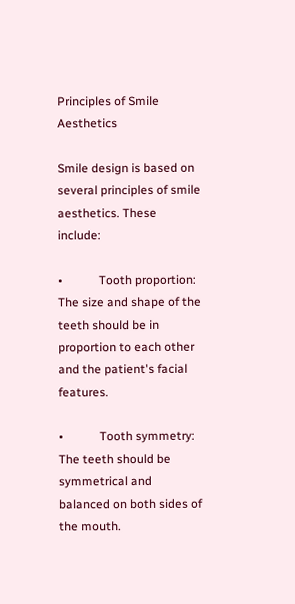Principles of Smile Aesthetics

Smile design is based on several principles of smile aesthetics. These include:

•            Tooth proportion: The size and shape of the teeth should be in proportion to each other and the patient's facial features.

•            Tooth symmetry: The teeth should be symmetrical and balanced on both sides of the mouth.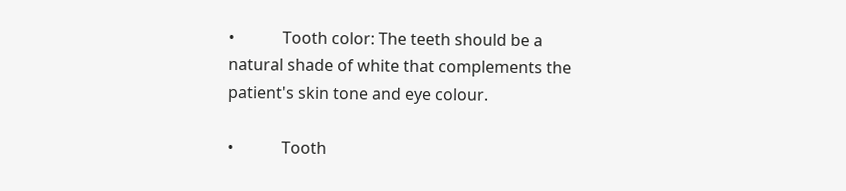•            Tooth color: The teeth should be a natural shade of white that complements the patient's skin tone and eye colour.

•            Tooth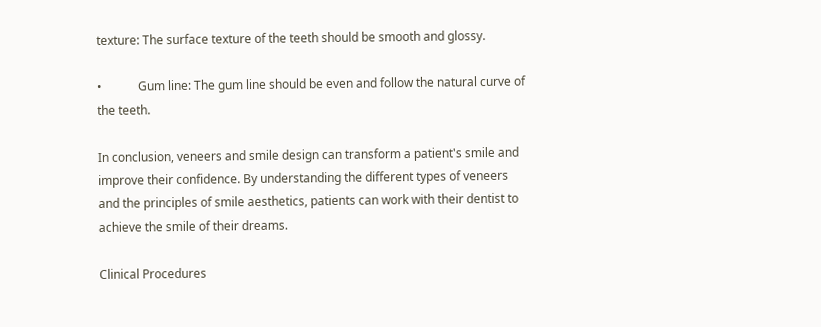texture: The surface texture of the teeth should be smooth and glossy.

•            Gum line: The gum line should be even and follow the natural curve of the teeth.

In conclusion, veneers and smile design can transform a patient's smile and improve their confidence. By understanding the different types of veneers and the principles of smile aesthetics, patients can work with their dentist to achieve the smile of their dreams.

Clinical Procedures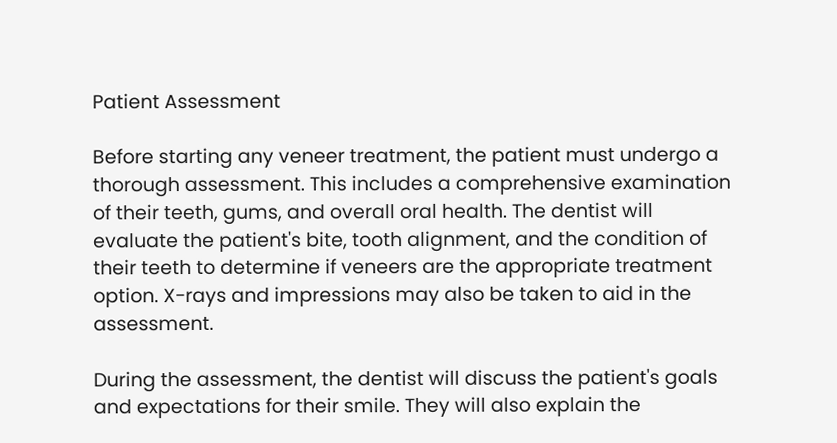Patient Assessment

Before starting any veneer treatment, the patient must undergo a thorough assessment. This includes a comprehensive examination of their teeth, gums, and overall oral health. The dentist will evaluate the patient's bite, tooth alignment, and the condition of their teeth to determine if veneers are the appropriate treatment option. X-rays and impressions may also be taken to aid in the assessment.

During the assessment, the dentist will discuss the patient's goals and expectations for their smile. They will also explain the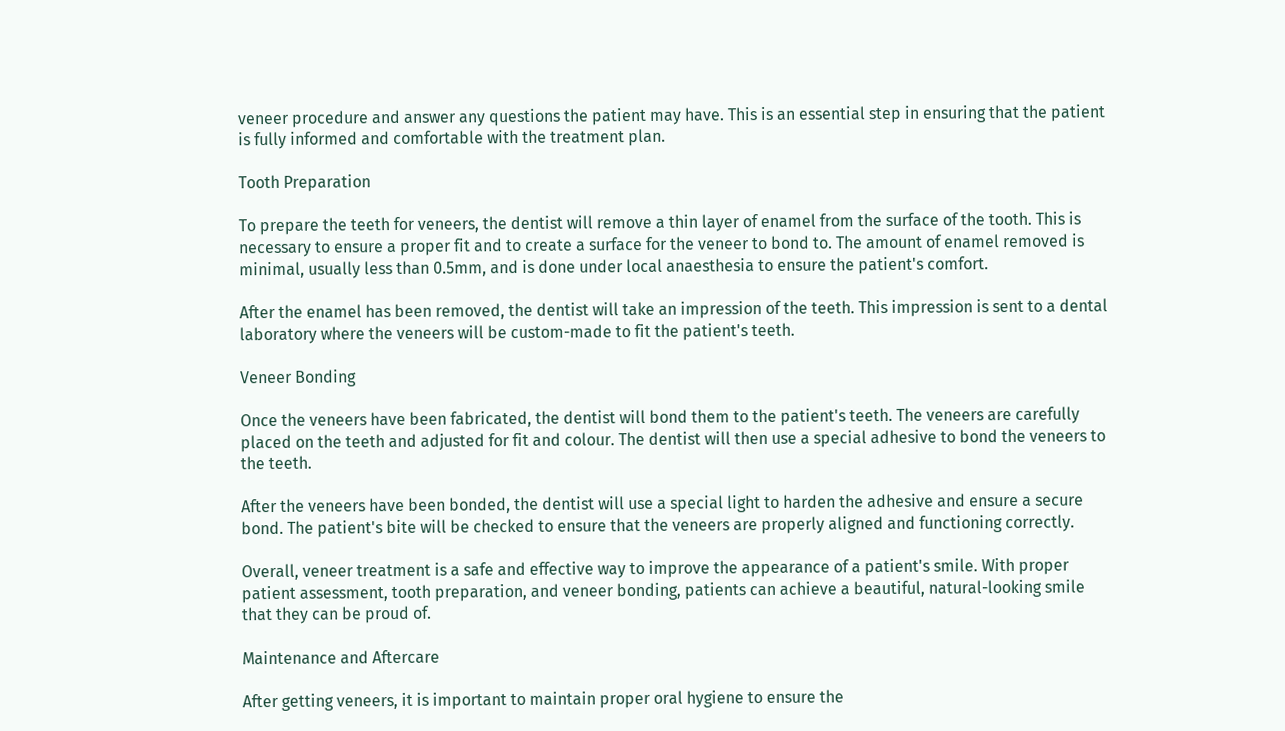veneer procedure and answer any questions the patient may have. This is an essential step in ensuring that the patient is fully informed and comfortable with the treatment plan.

Tooth Preparation

To prepare the teeth for veneers, the dentist will remove a thin layer of enamel from the surface of the tooth. This is necessary to ensure a proper fit and to create a surface for the veneer to bond to. The amount of enamel removed is minimal, usually less than 0.5mm, and is done under local anaesthesia to ensure the patient's comfort.

After the enamel has been removed, the dentist will take an impression of the teeth. This impression is sent to a dental laboratory where the veneers will be custom-made to fit the patient's teeth.

Veneer Bonding

Once the veneers have been fabricated, the dentist will bond them to the patient's teeth. The veneers are carefully placed on the teeth and adjusted for fit and colour. The dentist will then use a special adhesive to bond the veneers to the teeth.

After the veneers have been bonded, the dentist will use a special light to harden the adhesive and ensure a secure bond. The patient's bite will be checked to ensure that the veneers are properly aligned and functioning correctly.

Overall, veneer treatment is a safe and effective way to improve the appearance of a patient's smile. With proper patient assessment, tooth preparation, and veneer bonding, patients can achieve a beautiful, natural-looking smile that they can be proud of.

Maintenance and Aftercare

After getting veneers, it is important to maintain proper oral hygiene to ensure the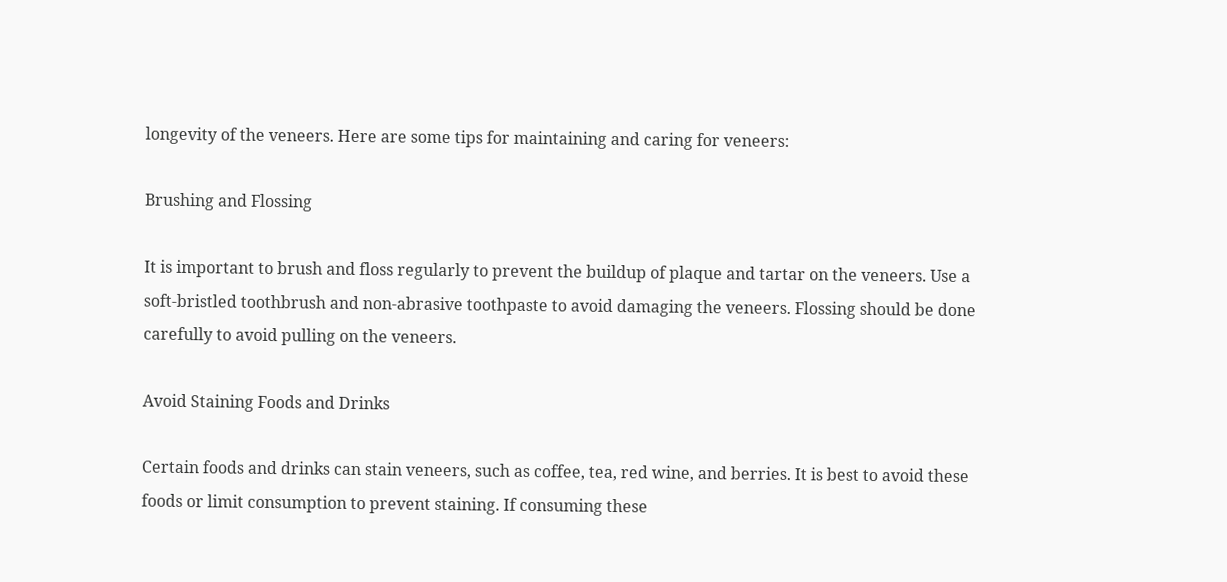longevity of the veneers. Here are some tips for maintaining and caring for veneers:

Brushing and Flossing

It is important to brush and floss regularly to prevent the buildup of plaque and tartar on the veneers. Use a soft-bristled toothbrush and non-abrasive toothpaste to avoid damaging the veneers. Flossing should be done carefully to avoid pulling on the veneers.

Avoid Staining Foods and Drinks

Certain foods and drinks can stain veneers, such as coffee, tea, red wine, and berries. It is best to avoid these foods or limit consumption to prevent staining. If consuming these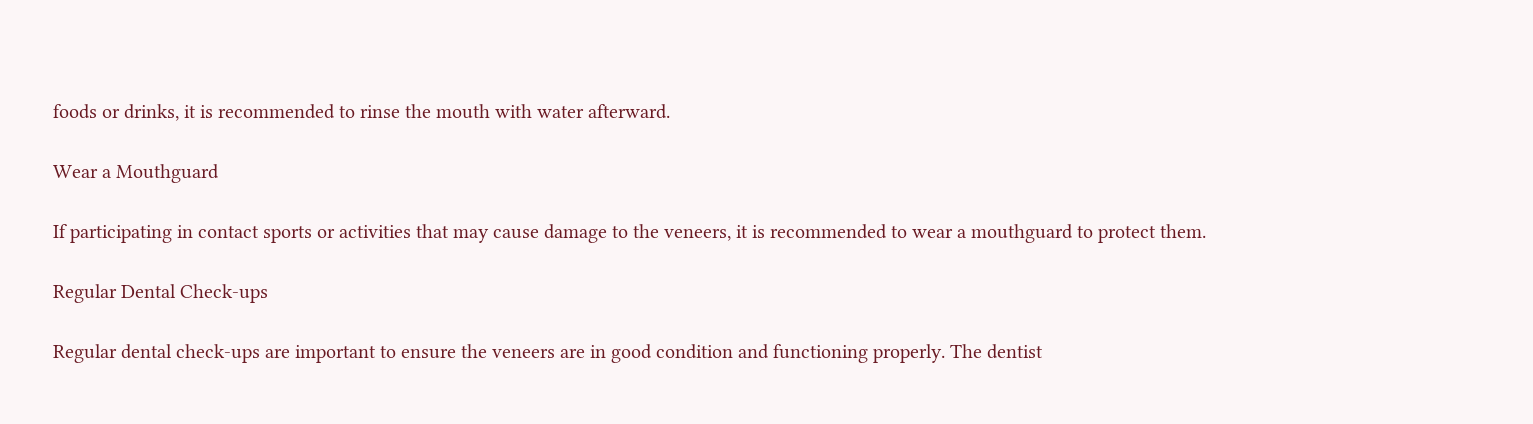foods or drinks, it is recommended to rinse the mouth with water afterward.

Wear a Mouthguard

If participating in contact sports or activities that may cause damage to the veneers, it is recommended to wear a mouthguard to protect them.

Regular Dental Check-ups

Regular dental check-ups are important to ensure the veneers are in good condition and functioning properly. The dentist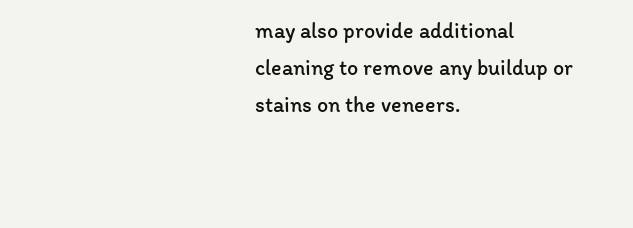may also provide additional cleaning to remove any buildup or stains on the veneers.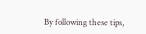By following these tips,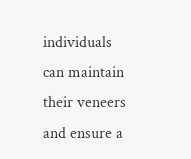individuals can maintain their veneers and ensure a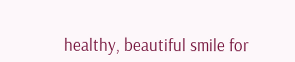healthy, beautiful smile for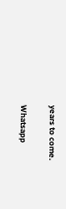years to come.

Whatsapp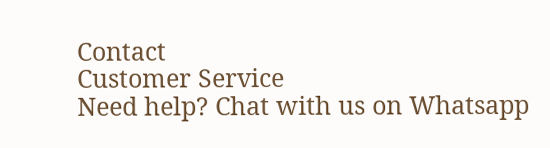Contact
Customer Service
Need help? Chat with us on Whatsapp